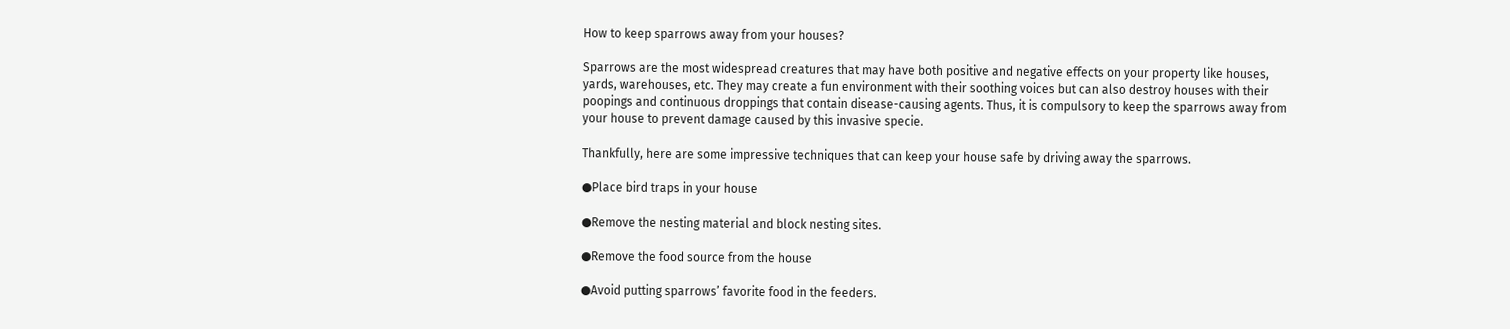How to keep sparrows away from your houses?

Sparrows are the most widespread creatures that may have both positive and negative effects on your property like houses, yards, warehouses, etc. They may create a fun environment with their soothing voices but can also destroy houses with their poopings and continuous droppings that contain disease-causing agents. Thus, it is compulsory to keep the sparrows away from your house to prevent damage caused by this invasive specie.

Thankfully, here are some impressive techniques that can keep your house safe by driving away the sparrows.

●Place bird traps in your house

●Remove the nesting material and block nesting sites.

●Remove the food source from the house

●Avoid putting sparrows’ favorite food in the feeders.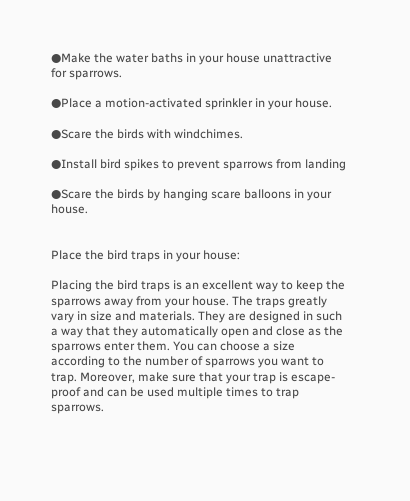●Make the water baths in your house unattractive for sparrows.

●Place a motion-activated sprinkler in your house.

●Scare the birds with windchimes.

●Install bird spikes to prevent sparrows from landing

●Scare the birds by hanging scare balloons in your house.


Place the bird traps in your house:

Placing the bird traps is an excellent way to keep the sparrows away from your house. The traps greatly vary in size and materials. They are designed in such a way that they automatically open and close as the sparrows enter them. You can choose a size according to the number of sparrows you want to trap. Moreover, make sure that your trap is escape-proof and can be used multiple times to trap sparrows.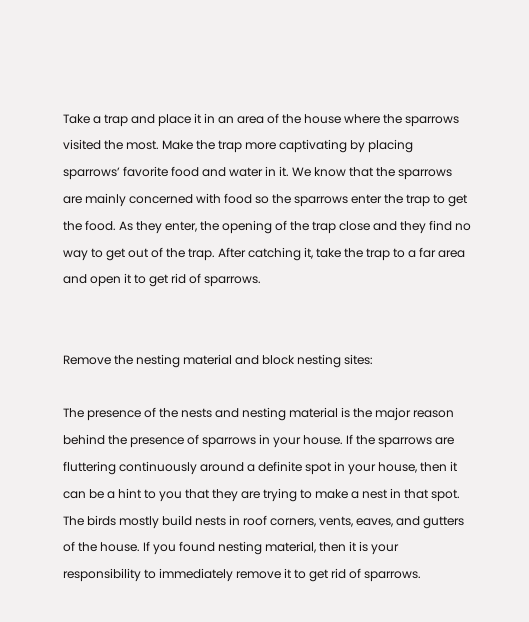Take a trap and place it in an area of the house where the sparrows visited the most. Make the trap more captivating by placing sparrows’ favorite food and water in it. We know that the sparrows are mainly concerned with food so the sparrows enter the trap to get the food. As they enter, the opening of the trap close and they find no way to get out of the trap. After catching it, take the trap to a far area and open it to get rid of sparrows.


Remove the nesting material and block nesting sites:

The presence of the nests and nesting material is the major reason behind the presence of sparrows in your house. If the sparrows are fluttering continuously around a definite spot in your house, then it can be a hint to you that they are trying to make a nest in that spot. The birds mostly build nests in roof corners, vents, eaves, and gutters of the house. If you found nesting material, then it is your responsibility to immediately remove it to get rid of sparrows.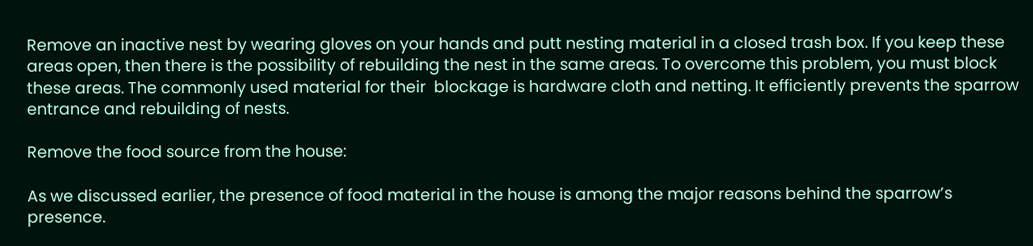Remove an inactive nest by wearing gloves on your hands and putt nesting material in a closed trash box. If you keep these areas open, then there is the possibility of rebuilding the nest in the same areas. To overcome this problem, you must block these areas. The commonly used material for their  blockage is hardware cloth and netting. It efficiently prevents the sparrow entrance and rebuilding of nests.

Remove the food source from the house:

As we discussed earlier, the presence of food material in the house is among the major reasons behind the sparrow’s presence.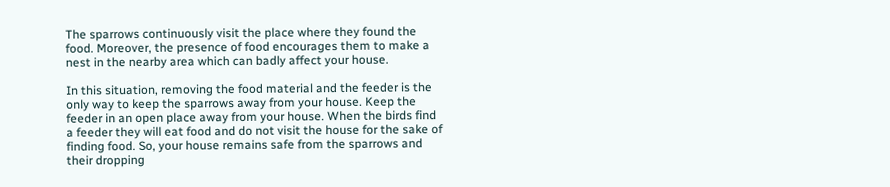The sparrows continuously visit the place where they found the food. Moreover, the presence of food encourages them to make a nest in the nearby area which can badly affect your house.

In this situation, removing the food material and the feeder is the only way to keep the sparrows away from your house. Keep the feeder in an open place away from your house. When the birds find a feeder they will eat food and do not visit the house for the sake of finding food. So, your house remains safe from the sparrows and their dropping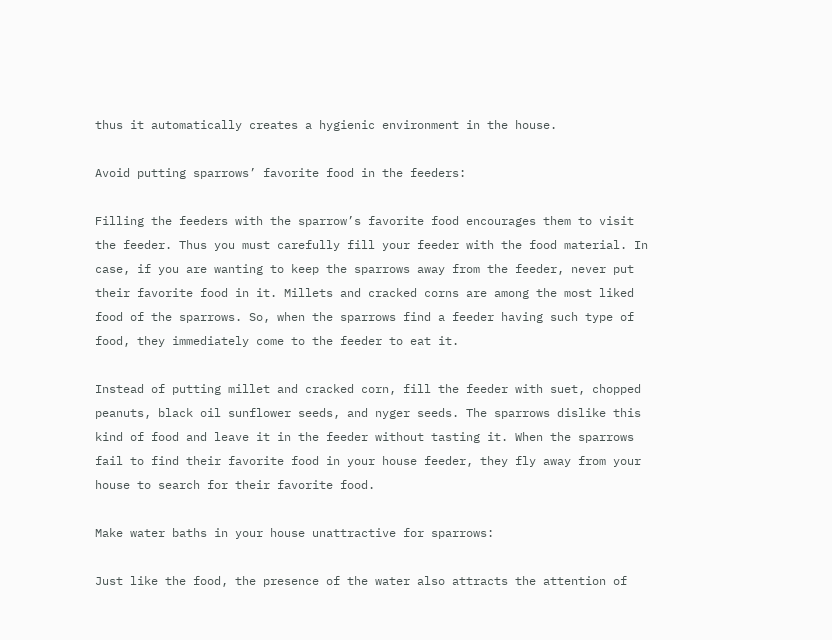thus it automatically creates a hygienic environment in the house.

Avoid putting sparrows’ favorite food in the feeders:

Filling the feeders with the sparrow’s favorite food encourages them to visit the feeder. Thus you must carefully fill your feeder with the food material. In case, if you are wanting to keep the sparrows away from the feeder, never put their favorite food in it. Millets and cracked corns are among the most liked food of the sparrows. So, when the sparrows find a feeder having such type of food, they immediately come to the feeder to eat it.

Instead of putting millet and cracked corn, fill the feeder with suet, chopped peanuts, black oil sunflower seeds, and nyger seeds. The sparrows dislike this kind of food and leave it in the feeder without tasting it. When the sparrows fail to find their favorite food in your house feeder, they fly away from your house to search for their favorite food.

Make water baths in your house unattractive for sparrows:

Just like the food, the presence of the water also attracts the attention of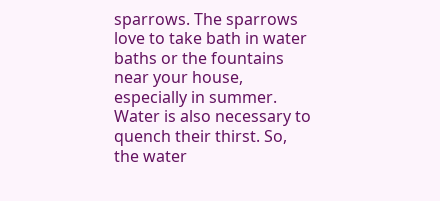sparrows. The sparrows love to take bath in water baths or the fountains near your house, especially in summer. Water is also necessary to quench their thirst. So, the water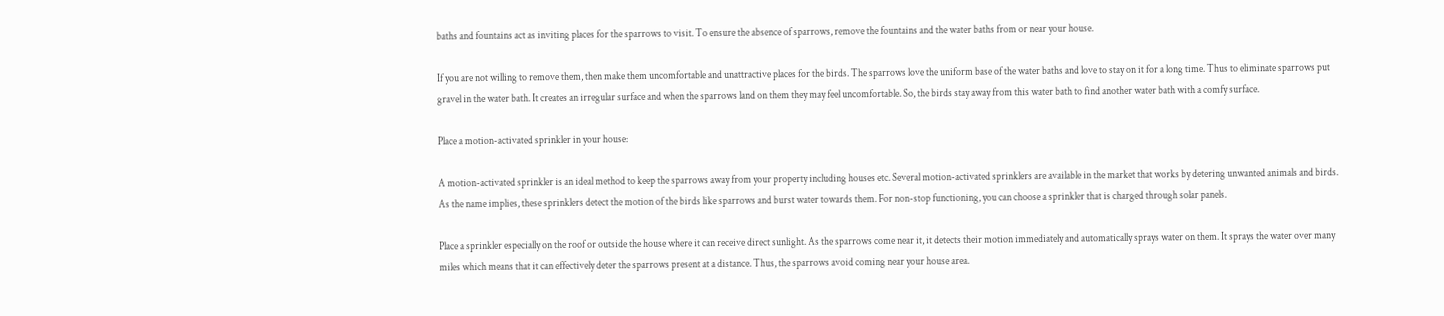baths and fountains act as inviting places for the sparrows to visit. To ensure the absence of sparrows, remove the fountains and the water baths from or near your house.

If you are not willing to remove them, then make them uncomfortable and unattractive places for the birds. The sparrows love the uniform base of the water baths and love to stay on it for a long time. Thus to eliminate sparrows put gravel in the water bath. It creates an irregular surface and when the sparrows land on them they may feel uncomfortable. So, the birds stay away from this water bath to find another water bath with a comfy surface.

Place a motion-activated sprinkler in your house:

A motion-activated sprinkler is an ideal method to keep the sparrows away from your property including houses etc. Several motion-activated sprinklers are available in the market that works by detering unwanted animals and birds. As the name implies, these sprinklers detect the motion of the birds like sparrows and burst water towards them. For non-stop functioning, you can choose a sprinkler that is charged through solar panels.

Place a sprinkler especially on the roof or outside the house where it can receive direct sunlight. As the sparrows come near it, it detects their motion immediately and automatically sprays water on them. It sprays the water over many miles which means that it can effectively deter the sparrows present at a distance. Thus, the sparrows avoid coming near your house area.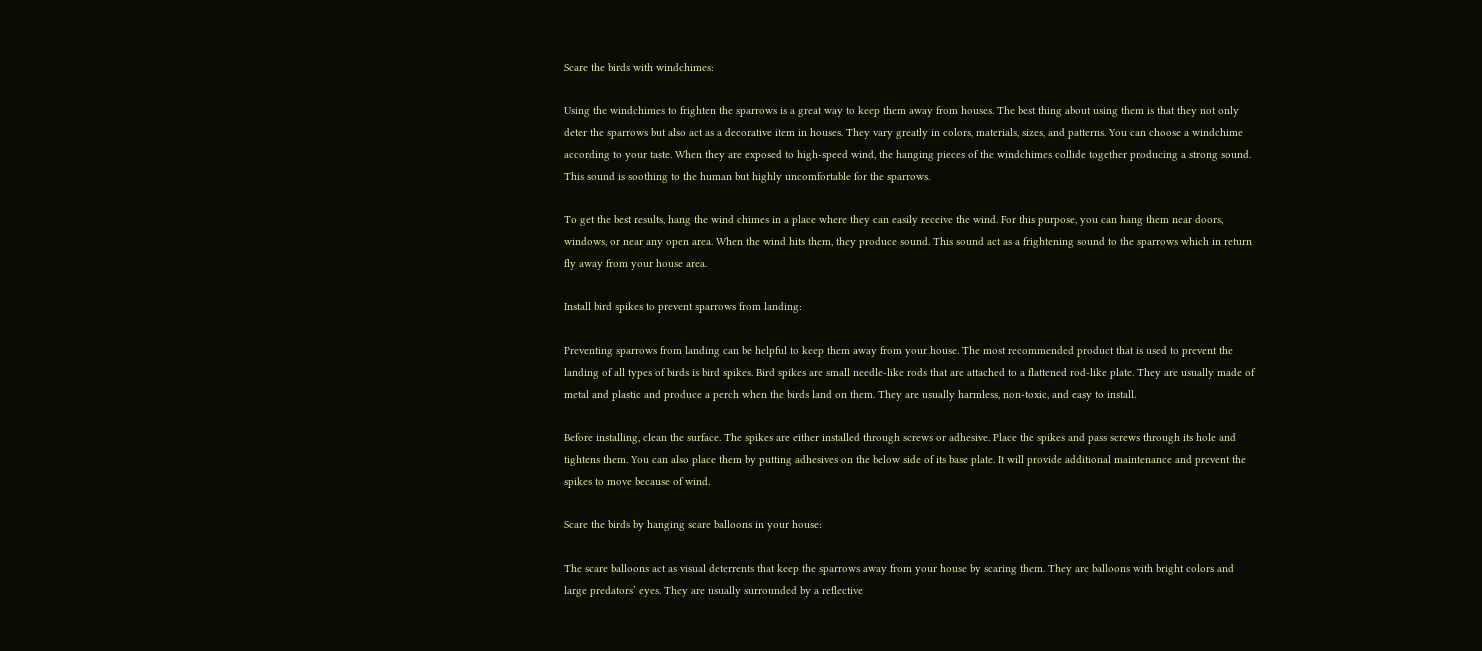Scare the birds with windchimes:

Using the windchimes to frighten the sparrows is a great way to keep them away from houses. The best thing about using them is that they not only deter the sparrows but also act as a decorative item in houses. They vary greatly in colors, materials, sizes, and patterns. You can choose a windchime according to your taste. When they are exposed to high-speed wind, the hanging pieces of the windchimes collide together producing a strong sound. This sound is soothing to the human but highly uncomfortable for the sparrows.

To get the best results, hang the wind chimes in a place where they can easily receive the wind. For this purpose, you can hang them near doors, windows, or near any open area. When the wind hits them, they produce sound. This sound act as a frightening sound to the sparrows which in return fly away from your house area.

Install bird spikes to prevent sparrows from landing:

Preventing sparrows from landing can be helpful to keep them away from your house. The most recommended product that is used to prevent the landing of all types of birds is bird spikes. Bird spikes are small needle-like rods that are attached to a flattened rod-like plate. They are usually made of metal and plastic and produce a perch when the birds land on them. They are usually harmless, non-toxic, and easy to install.

Before installing, clean the surface. The spikes are either installed through screws or adhesive. Place the spikes and pass screws through its hole and tightens them. You can also place them by putting adhesives on the below side of its base plate. It will provide additional maintenance and prevent the spikes to move because of wind.

Scare the birds by hanging scare balloons in your house:

The scare balloons act as visual deterrents that keep the sparrows away from your house by scaring them. They are balloons with bright colors and large predators’ eyes. They are usually surrounded by a reflective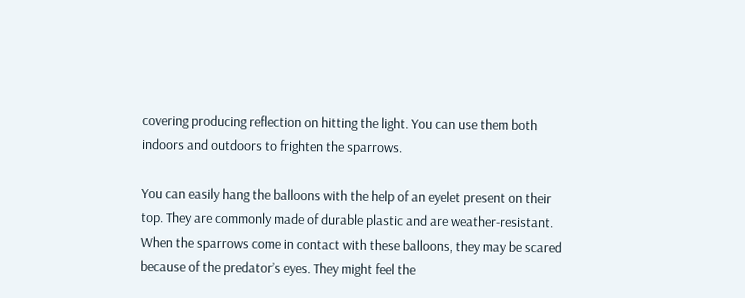covering producing reflection on hitting the light. You can use them both indoors and outdoors to frighten the sparrows.

You can easily hang the balloons with the help of an eyelet present on their top. They are commonly made of durable plastic and are weather-resistant. When the sparrows come in contact with these balloons, they may be scared because of the predator’s eyes. They might feel the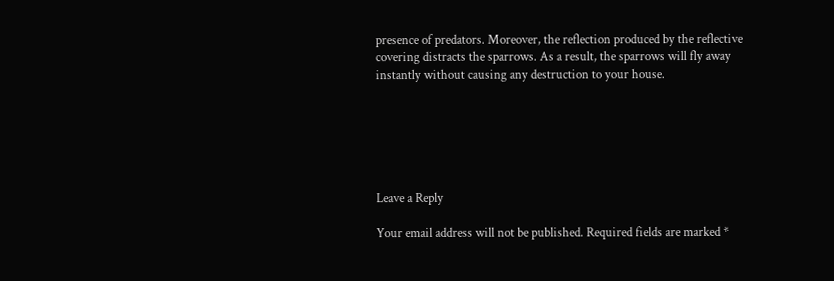presence of predators. Moreover, the reflection produced by the reflective covering distracts the sparrows. As a result, the sparrows will fly away instantly without causing any destruction to your house.






Leave a Reply

Your email address will not be published. Required fields are marked *